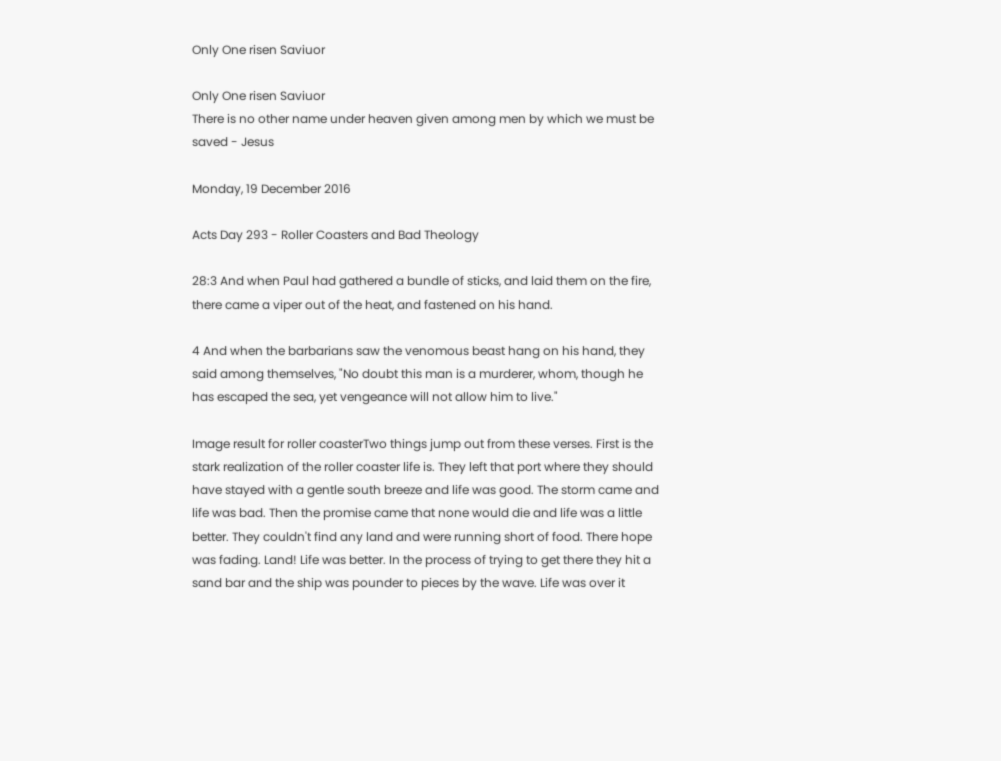Only One risen Saviuor

Only One risen Saviuor
There is no other name under heaven given among men by which we must be saved - Jesus

Monday, 19 December 2016

Acts Day 293 - Roller Coasters and Bad Theology

28:3 And when Paul had gathered a bundle of sticks, and laid them on the fire, there came a viper out of the heat, and fastened on his hand.

4 And when the barbarians saw the venomous beast hang on his hand, they said among themselves, "No doubt this man is a murderer, whom, though he has escaped the sea, yet vengeance will not allow him to live."

Image result for roller coasterTwo things jump out from these verses. First is the stark realization of the roller coaster life is. They left that port where they should have stayed with a gentle south breeze and life was good. The storm came and life was bad. Then the promise came that none would die and life was a little better. They couldn't find any land and were running short of food. There hope was fading. Land! Life was better. In the process of trying to get there they hit a sand bar and the ship was pounder to pieces by the wave. Life was over it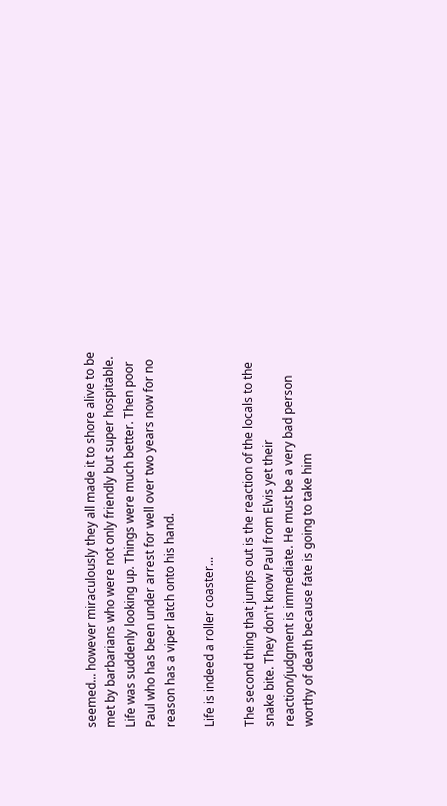seemed... however miraculously they all made it to shore alive to be met by barbarians who were not only friendly but super hospitable. Life was suddenly looking up. Things were much better. Then poor Paul who has been under arrest for well over two years now for no reason has a viper latch onto his hand.

Life is indeed a roller coaster...

The second thing that jumps out is the reaction of the locals to the snake bite. They don't know Paul from Elvis yet their reaction/judgment is immediate. He must be a very bad person worthy of death because fate is going to take him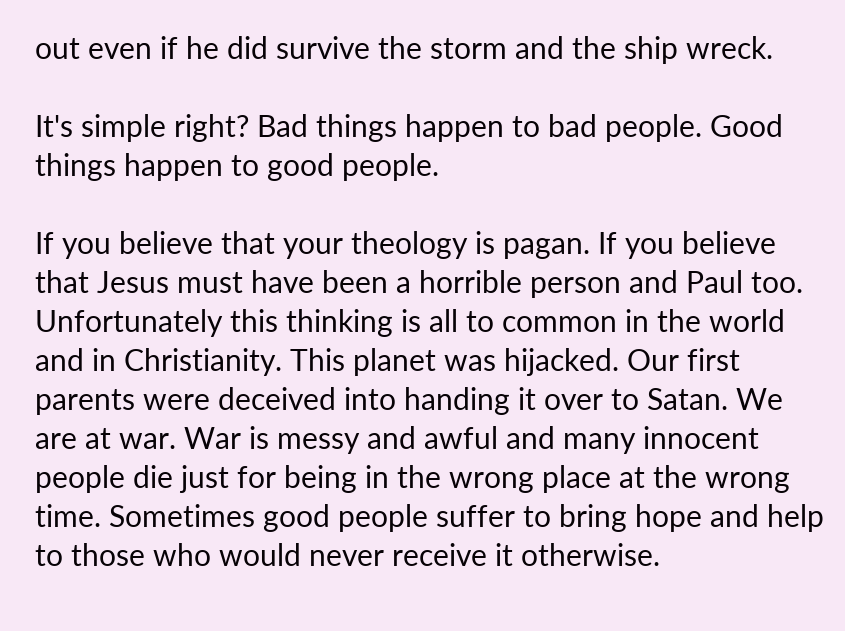out even if he did survive the storm and the ship wreck.

It's simple right? Bad things happen to bad people. Good things happen to good people.

If you believe that your theology is pagan. If you believe that Jesus must have been a horrible person and Paul too. Unfortunately this thinking is all to common in the world and in Christianity. This planet was hijacked. Our first parents were deceived into handing it over to Satan. We are at war. War is messy and awful and many innocent people die just for being in the wrong place at the wrong time. Sometimes good people suffer to bring hope and help to those who would never receive it otherwise.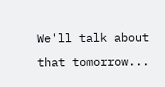We'll talk about that tomorrow...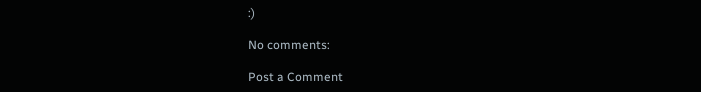:)

No comments:

Post a Comment